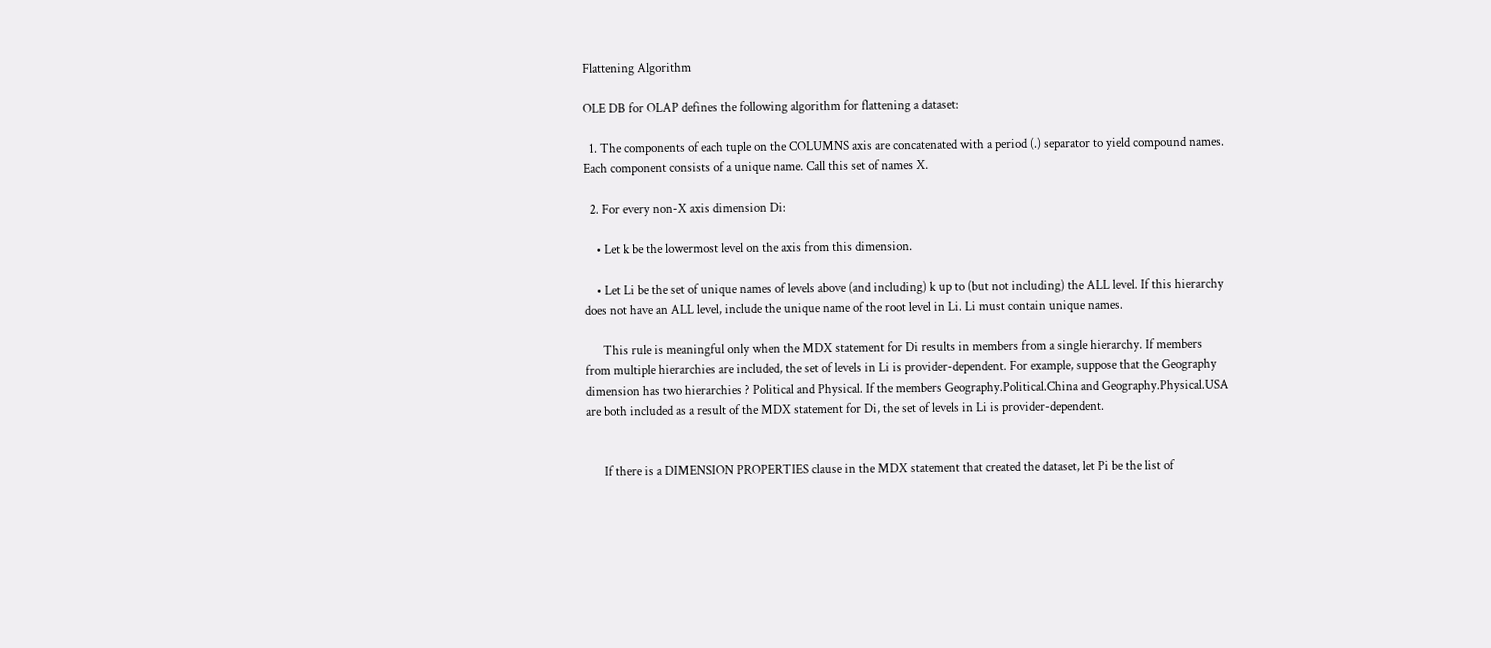Flattening Algorithm

OLE DB for OLAP defines the following algorithm for flattening a dataset:

  1. The components of each tuple on the COLUMNS axis are concatenated with a period (.) separator to yield compound names. Each component consists of a unique name. Call this set of names X.

  2. For every non-X axis dimension Di:

    • Let k be the lowermost level on the axis from this dimension.

    • Let Li be the set of unique names of levels above (and including) k up to (but not including) the ALL level. If this hierarchy does not have an ALL level, include the unique name of the root level in Li. Li must contain unique names.

      This rule is meaningful only when the MDX statement for Di results in members from a single hierarchy. If members from multiple hierarchies are included, the set of levels in Li is provider-dependent. For example, suppose that the Geography dimension has two hierarchies ? Political and Physical. If the members Geography.Political.China and Geography.Physical.USA are both included as a result of the MDX statement for Di, the set of levels in Li is provider-dependent.


      If there is a DIMENSION PROPERTIES clause in the MDX statement that created the dataset, let Pi be the list of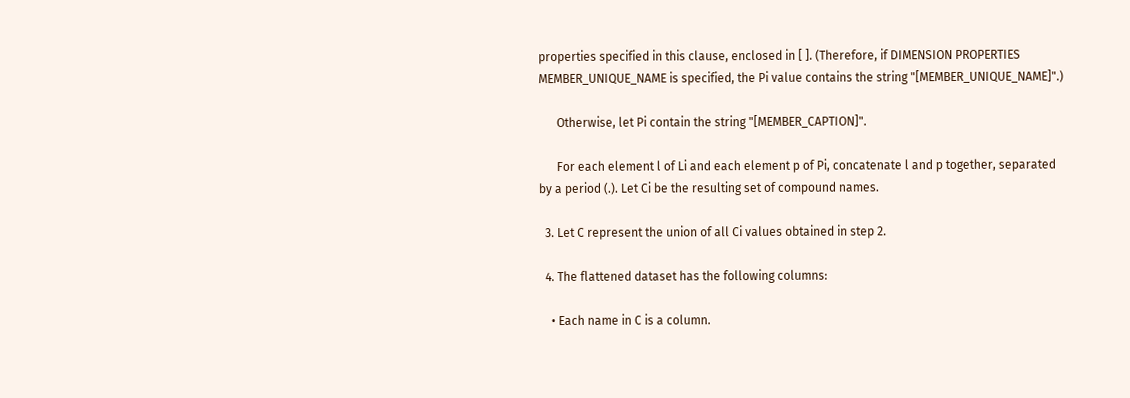properties specified in this clause, enclosed in [ ]. (Therefore, if DIMENSION PROPERTIES MEMBER_UNIQUE_NAME is specified, the Pi value contains the string "[MEMBER_UNIQUE_NAME]".)

      Otherwise, let Pi contain the string "[MEMBER_CAPTION]".

      For each element l of Li and each element p of Pi, concatenate l and p together, separated by a period (.). Let Ci be the resulting set of compound names.

  3. Let C represent the union of all Ci values obtained in step 2.

  4. The flattened dataset has the following columns:

    • Each name in C is a column.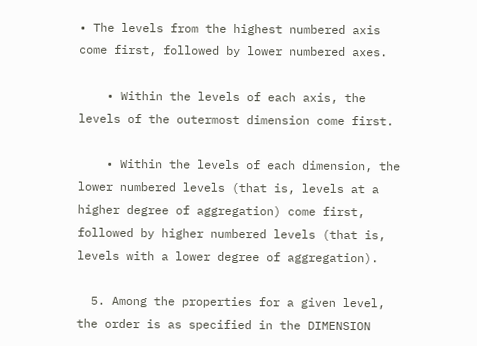• The levels from the highest numbered axis come first, followed by lower numbered axes.

    • Within the levels of each axis, the levels of the outermost dimension come first.

    • Within the levels of each dimension, the lower numbered levels (that is, levels at a higher degree of aggregation) come first, followed by higher numbered levels (that is, levels with a lower degree of aggregation).

  5. Among the properties for a given level, the order is as specified in the DIMENSION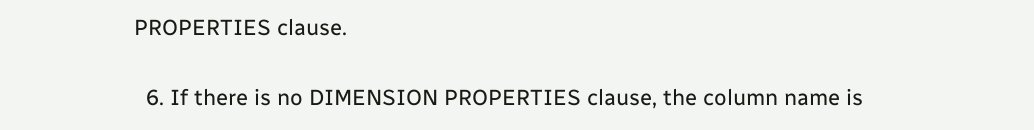PROPERTIES clause.

  6. If there is no DIMENSION PROPERTIES clause, the column name is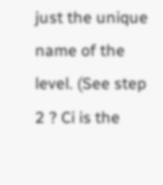just the unique name of the level. (See step 2 ? Ci is the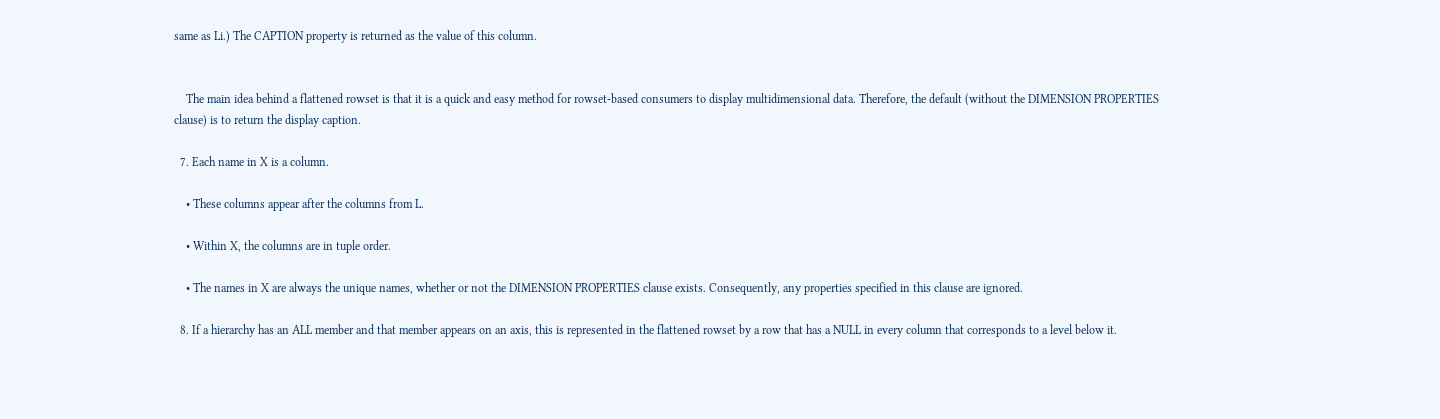same as Li.) The CAPTION property is returned as the value of this column.


    The main idea behind a flattened rowset is that it is a quick and easy method for rowset-based consumers to display multidimensional data. Therefore, the default (without the DIMENSION PROPERTIES clause) is to return the display caption.

  7. Each name in X is a column.

    • These columns appear after the columns from L.

    • Within X, the columns are in tuple order.

    • The names in X are always the unique names, whether or not the DIMENSION PROPERTIES clause exists. Consequently, any properties specified in this clause are ignored.

  8. If a hierarchy has an ALL member and that member appears on an axis, this is represented in the flattened rowset by a row that has a NULL in every column that corresponds to a level below it.